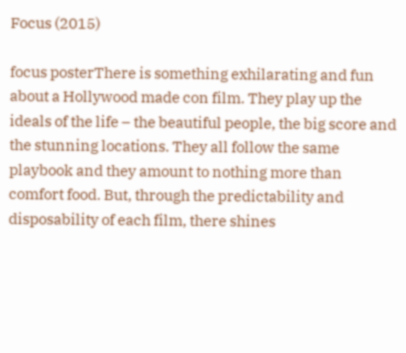Focus (2015)

focus posterThere is something exhilarating and fun about a Hollywood made con film. They play up the ideals of the life – the beautiful people, the big score and the stunning locations. They all follow the same playbook and they amount to nothing more than comfort food. But, through the predictability and disposability of each film, there shines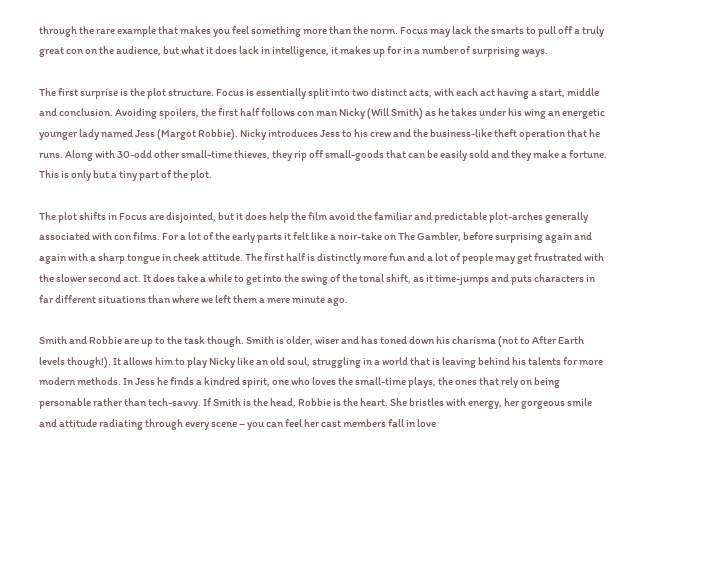through the rare example that makes you feel something more than the norm. Focus may lack the smarts to pull off a truly great con on the audience, but what it does lack in intelligence, it makes up for in a number of surprising ways.

The first surprise is the plot structure. Focus is essentially split into two distinct acts, with each act having a start, middle and conclusion. Avoiding spoilers, the first half follows con man Nicky (Will Smith) as he takes under his wing an energetic younger lady named Jess (Margot Robbie). Nicky introduces Jess to his crew and the business-like theft operation that he runs. Along with 30-odd other small-time thieves, they rip off small-goods that can be easily sold and they make a fortune. This is only but a tiny part of the plot.

The plot shifts in Focus are disjointed, but it does help the film avoid the familiar and predictable plot-arches generally associated with con films. For a lot of the early parts it felt like a noir-take on The Gambler, before surprising again and again with a sharp tongue in cheek attitude. The first half is distinctly more fun and a lot of people may get frustrated with the slower second act. It does take a while to get into the swing of the tonal shift, as it time-jumps and puts characters in far different situations than where we left them a mere minute ago.

Smith and Robbie are up to the task though. Smith is older, wiser and has toned down his charisma (not to After Earth levels though!). It allows him to play Nicky like an old soul, struggling in a world that is leaving behind his talents for more modern methods. In Jess he finds a kindred spirit, one who loves the small-time plays, the ones that rely on being personable rather than tech-savvy. If Smith is the head, Robbie is the heart. She bristles with energy, her gorgeous smile and attitude radiating through every scene – you can feel her cast members fall in love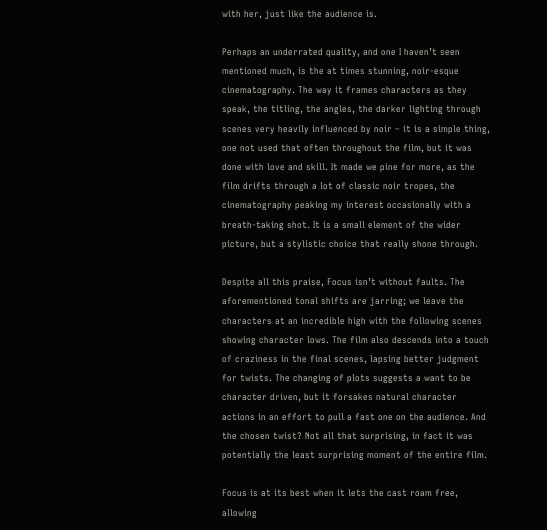with her, just like the audience is.

Perhaps an underrated quality, and one I haven’t seen mentioned much, is the at times stunning, noir-esque cinematography. The way it frames characters as they speak, the titling, the angles, the darker lighting through scenes very heavily influenced by noir – it is a simple thing, one not used that often throughout the film, but it was done with love and skill. It made we pine for more, as the film drifts through a lot of classic noir tropes, the cinematography peaking my interest occasionally with a breath-taking shot. It is a small element of the wider picture, but a stylistic choice that really shone through.

Despite all this praise, Focus isn’t without faults. The aforementioned tonal shifts are jarring; we leave the characters at an incredible high with the following scenes showing character lows. The film also descends into a touch of craziness in the final scenes, lapsing better judgment for twists. The changing of plots suggests a want to be character driven, but it forsakes natural character actions in an effort to pull a fast one on the audience. And the chosen twist? Not all that surprising, in fact it was potentially the least surprising moment of the entire film.

Focus is at its best when it lets the cast roam free, allowing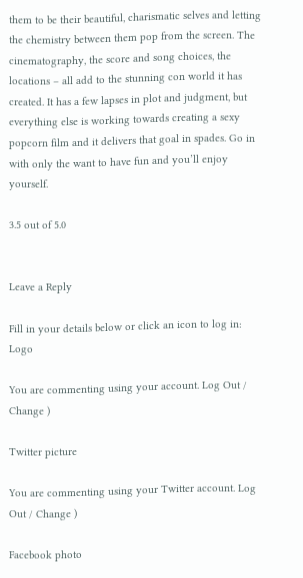them to be their beautiful, charismatic selves and letting the chemistry between them pop from the screen. The cinematography, the score and song choices, the locations – all add to the stunning con world it has created. It has a few lapses in plot and judgment, but everything else is working towards creating a sexy popcorn film and it delivers that goal in spades. Go in with only the want to have fun and you’ll enjoy yourself.

3.5 out of 5.0


Leave a Reply

Fill in your details below or click an icon to log in: Logo

You are commenting using your account. Log Out / Change )

Twitter picture

You are commenting using your Twitter account. Log Out / Change )

Facebook photo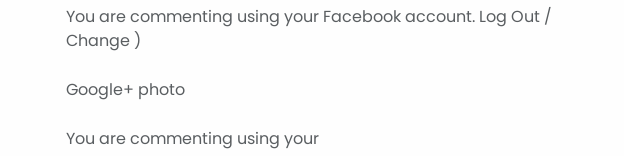You are commenting using your Facebook account. Log Out / Change )

Google+ photo

You are commenting using your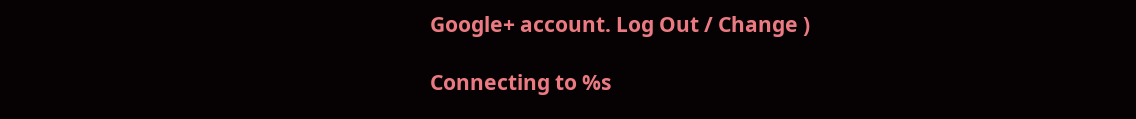Google+ account. Log Out / Change )

Connecting to %s